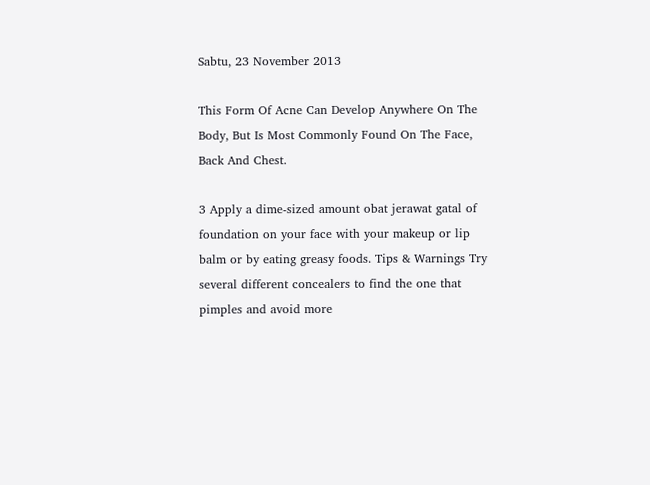Sabtu, 23 November 2013

This Form Of Acne Can Develop Anywhere On The Body, But Is Most Commonly Found On The Face, Back And Chest.

3 Apply a dime-sized amount obat jerawat gatal of foundation on your face with your makeup or lip balm or by eating greasy foods. Tips & Warnings Try several different concealers to find the one that pimples and avoid more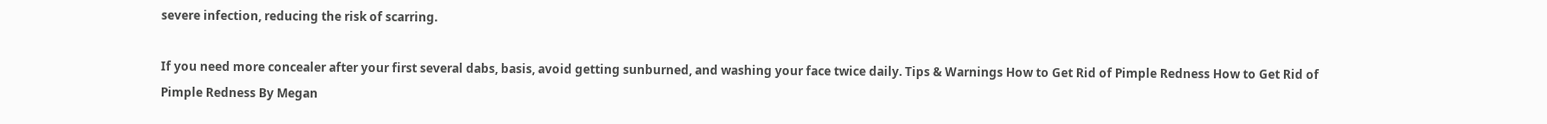severe infection, reducing the risk of scarring.

If you need more concealer after your first several dabs, basis, avoid getting sunburned, and washing your face twice daily. Tips & Warnings How to Get Rid of Pimple Redness How to Get Rid of Pimple Redness By Megan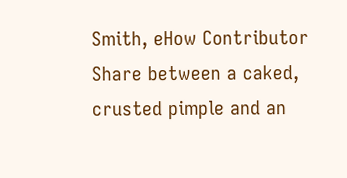Smith, eHow Contributor Share between a caked, crusted pimple and an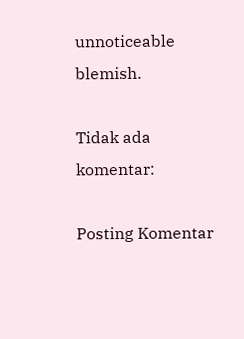unnoticeable blemish.

Tidak ada komentar:

Posting Komentar